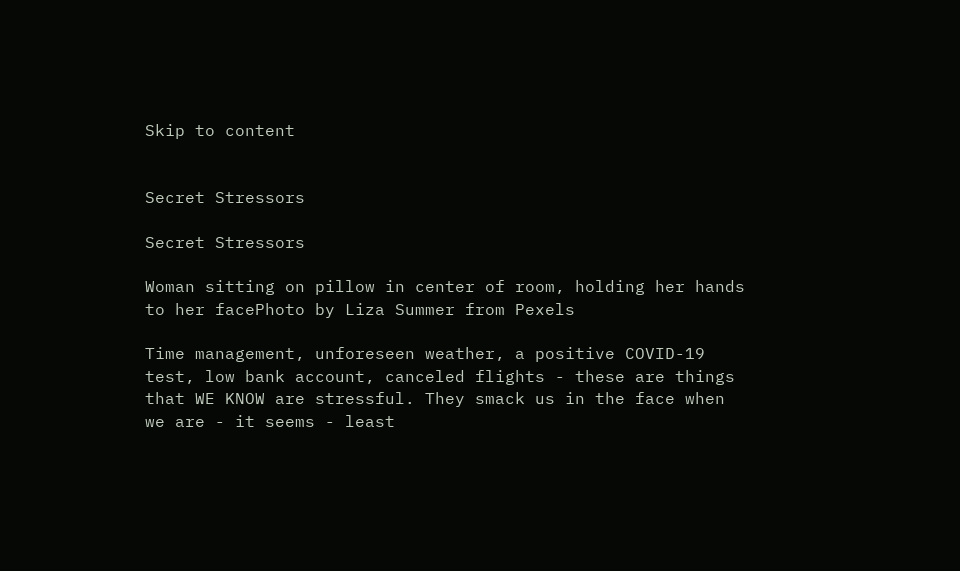Skip to content


Secret Stressors

Secret Stressors

Woman sitting on pillow in center of room, holding her hands to her facePhoto by Liza Summer from Pexels

Time management, unforeseen weather, a positive COVID-19 test, low bank account, canceled flights - these are things that WE KNOW are stressful. They smack us in the face when we are - it seems - least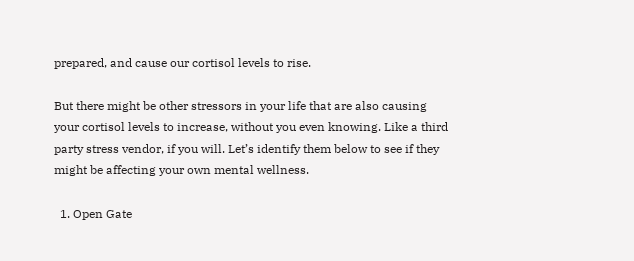prepared, and cause our cortisol levels to rise.

But there might be other stressors in your life that are also causing your cortisol levels to increase, without you even knowing. Like a third party stress vendor, if you will. Let’s identify them below to see if they might be affecting your own mental wellness.

  1. Open Gate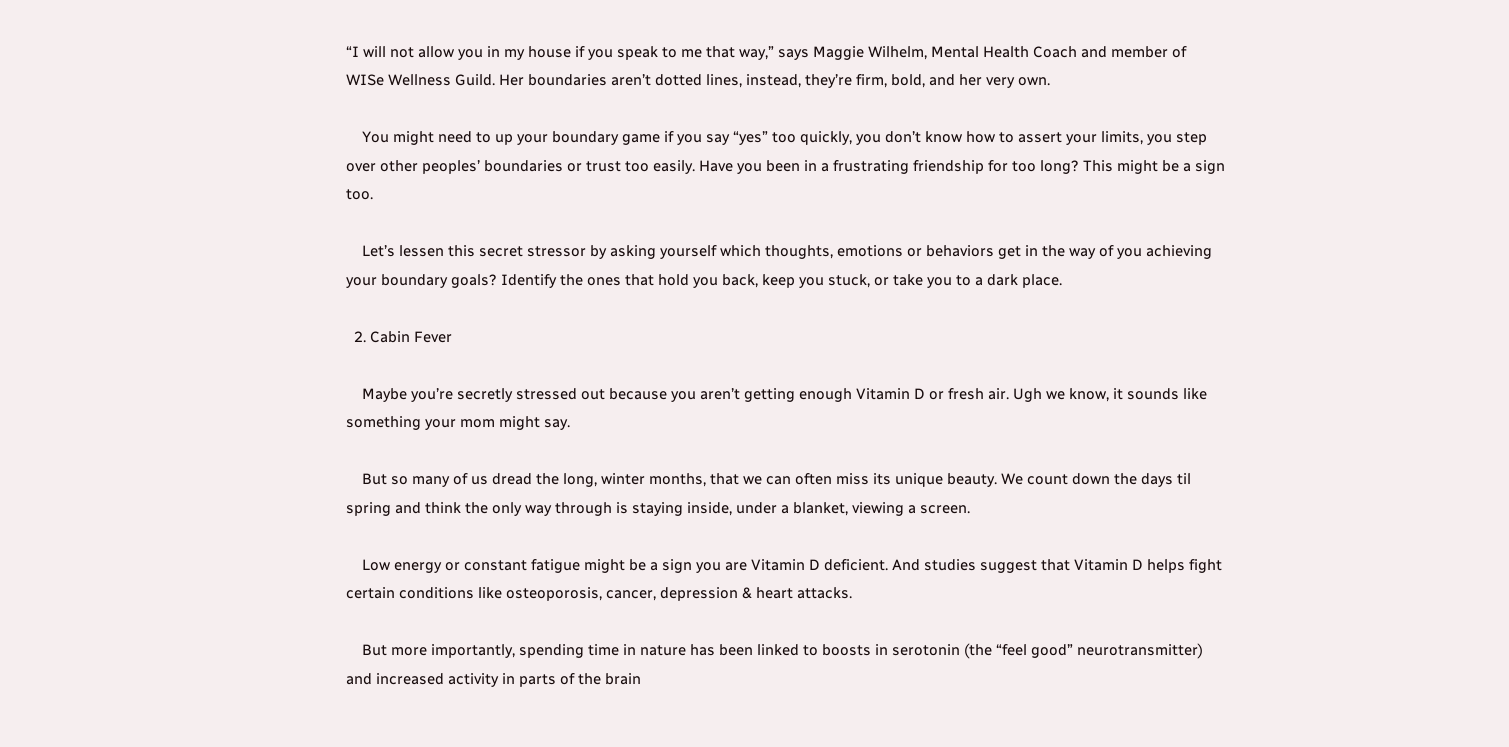“I will not allow you in my house if you speak to me that way,” says Maggie Wilhelm, Mental Health Coach and member of WISe Wellness Guild. Her boundaries aren’t dotted lines, instead, they’re firm, bold, and her very own.

    You might need to up your boundary game if you say “yes” too quickly, you don’t know how to assert your limits, you step over other peoples’ boundaries or trust too easily. Have you been in a frustrating friendship for too long? This might be a sign too.

    Let’s lessen this secret stressor by asking yourself which thoughts, emotions or behaviors get in the way of you achieving your boundary goals? Identify the ones that hold you back, keep you stuck, or take you to a dark place.

  2. Cabin Fever

    Maybe you’re secretly stressed out because you aren’t getting enough Vitamin D or fresh air. Ugh we know, it sounds like something your mom might say.

    But so many of us dread the long, winter months, that we can often miss its unique beauty. We count down the days til spring and think the only way through is staying inside, under a blanket, viewing a screen.

    Low energy or constant fatigue might be a sign you are Vitamin D deficient. And studies suggest that Vitamin D helps fight certain conditions like osteoporosis, cancer, depression & heart attacks.

    But more importantly, spending time in nature has been linked to boosts in serotonin (the “feel good” neurotransmitter) and increased activity in parts of the brain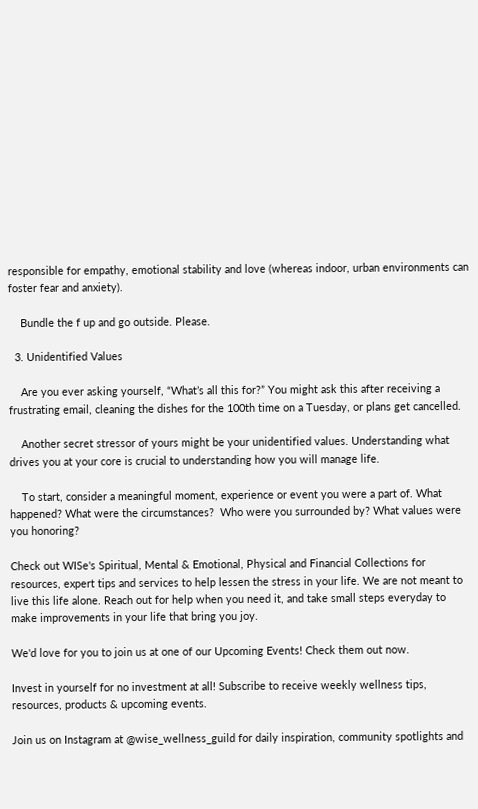responsible for empathy, emotional stability and love (whereas indoor, urban environments can foster fear and anxiety).

    Bundle the f up and go outside. Please.

  3. Unidentified Values

    Are you ever asking yourself, “What’s all this for?” You might ask this after receiving a frustrating email, cleaning the dishes for the 100th time on a Tuesday, or plans get cancelled.

    Another secret stressor of yours might be your unidentified values. Understanding what drives you at your core is crucial to understanding how you will manage life.

    To start, consider a meaningful moment, experience or event you were a part of. What happened? What were the circumstances?  Who were you surrounded by? What values were you honoring?

Check out WISe's Spiritual, Mental & Emotional, Physical and Financial Collections for resources, expert tips and services to help lessen the stress in your life. We are not meant to live this life alone. Reach out for help when you need it, and take small steps everyday to make improvements in your life that bring you joy.

We'd love for you to join us at one of our Upcoming Events! Check them out now.

Invest in yourself for no investment at all! Subscribe to receive weekly wellness tips, resources, products & upcoming events.

Join us on Instagram at @wise_wellness_guild for daily inspiration, community spotlights and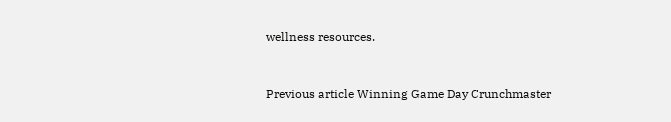wellness resources.



Previous article Winning Game Day Crunchmaster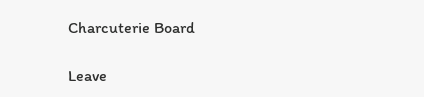Charcuterie Board

Leave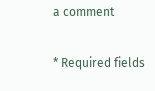a comment

* Required fields